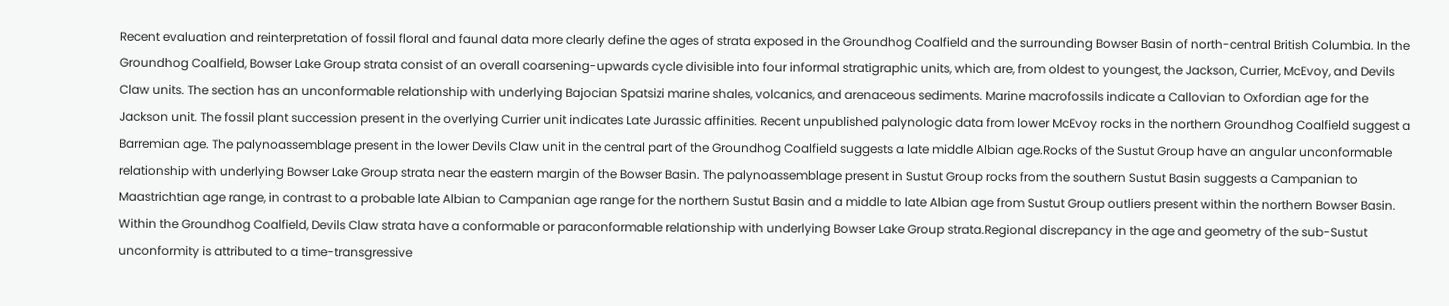Recent evaluation and reinterpretation of fossil floral and faunal data more clearly define the ages of strata exposed in the Groundhog Coalfield and the surrounding Bowser Basin of north-central British Columbia. In the Groundhog Coalfield, Bowser Lake Group strata consist of an overall coarsening-upwards cycle divisible into four informal stratigraphic units, which are, from oldest to youngest, the Jackson, Currier, McEvoy, and Devils Claw units. The section has an unconformable relationship with underlying Bajocian Spatsizi marine shales, volcanics, and arenaceous sediments. Marine macrofossils indicate a Callovian to Oxfordian age for the Jackson unit. The fossil plant succession present in the overlying Currier unit indicates Late Jurassic affinities. Recent unpublished palynologic data from lower McEvoy rocks in the northern Groundhog Coalfield suggest a Barremian age. The palynoassemblage present in the lower Devils Claw unit in the central part of the Groundhog Coalfield suggests a late middle Albian age.Rocks of the Sustut Group have an angular unconformable relationship with underlying Bowser Lake Group strata near the eastern margin of the Bowser Basin. The palynoassemblage present in Sustut Group rocks from the southern Sustut Basin suggests a Campanian to Maastrichtian age range, in contrast to a probable late Albian to Campanian age range for the northern Sustut Basin and a middle to late Albian age from Sustut Group outliers present within the northern Bowser Basin. Within the Groundhog Coalfield, Devils Claw strata have a conformable or paraconformable relationship with underlying Bowser Lake Group strata.Regional discrepancy in the age and geometry of the sub-Sustut unconformity is attributed to a time-transgressive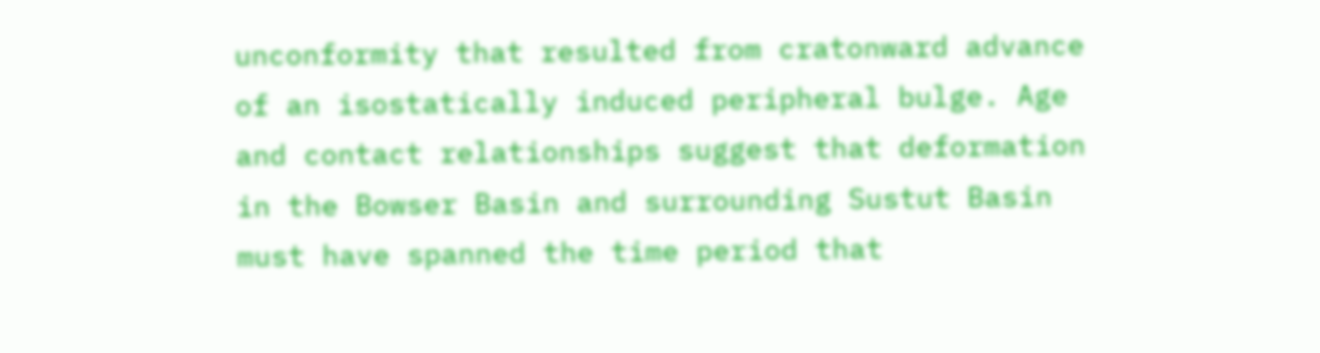unconformity that resulted from cratonward advance of an isostatically induced peripheral bulge. Age and contact relationships suggest that deformation in the Bowser Basin and surrounding Sustut Basin must have spanned the time period that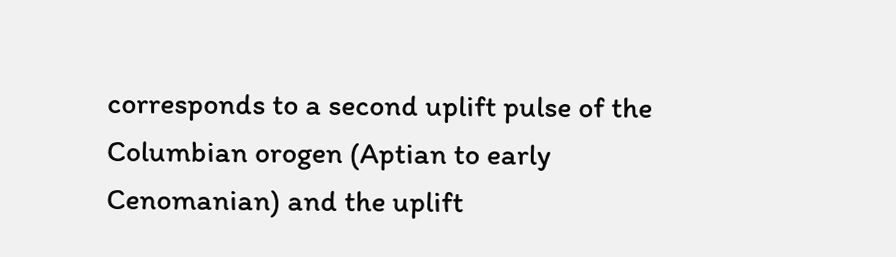corresponds to a second uplift pulse of the Columbian orogen (Aptian to early Cenomanian) and the uplift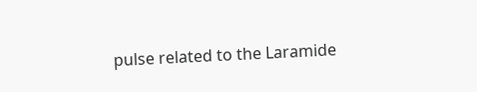pulse related to the Laramide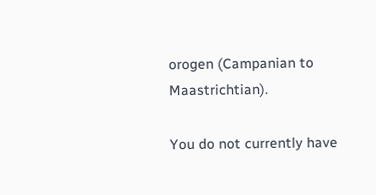orogen (Campanian to Maastrichtian).

You do not currently have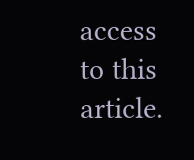access to this article.